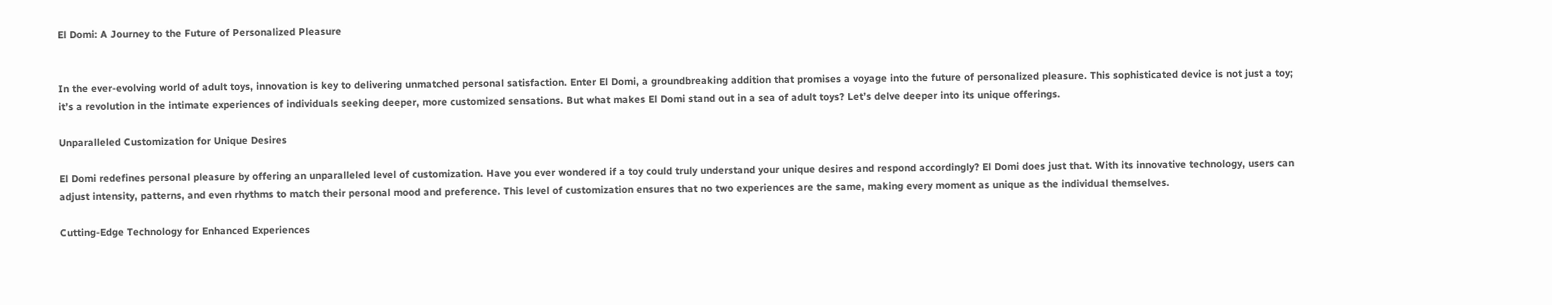El Domi: A Journey to the Future of Personalized Pleasure


In the ever-evolving world of adult toys, innovation is key to delivering unmatched personal satisfaction. Enter El Domi, a groundbreaking addition that promises a voyage into the future of personalized pleasure. This sophisticated device is not just a toy; it’s a revolution in the intimate experiences of individuals seeking deeper, more customized sensations. But what makes El Domi stand out in a sea of adult toys? Let’s delve deeper into its unique offerings.

Unparalleled Customization for Unique Desires

El Domi redefines personal pleasure by offering an unparalleled level of customization. Have you ever wondered if a toy could truly understand your unique desires and respond accordingly? El Domi does just that. With its innovative technology, users can adjust intensity, patterns, and even rhythms to match their personal mood and preference. This level of customization ensures that no two experiences are the same, making every moment as unique as the individual themselves.

Cutting-Edge Technology for Enhanced Experiences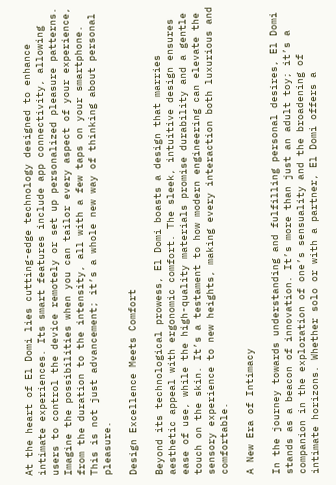At the heart of El Domi lies cutting-edge technology designed to enhance intimate experiences. Its smart features include app connectivity, allowing users to control the device remotely or set up personalized pleasure patterns. Imagine the possibilities when you can tailor every aspect of your experience, from the duration to the intensity, all with a few taps on your smartphone. This is not just advancement; it’s a whole new way of thinking about personal pleasure.

Design Excellence Meets Comfort

Beyond its technological prowess, El Domi boasts a design that marries aesthetic appeal with ergonomic comfort. The sleek, intuitive design ensures ease of use, while the high-quality materials promise durability and a gentle touch on the skin. It’s a testament to how modern engineering can elevate the sensory experience to new heights, making every interaction both luxurious and comfortable.

A New Era of Intimacy

In the journey towards understanding and fulfilling personal desires, El Domi stands as a beacon of innovation. It’s more than just an adult toy; it’s a companion in the exploration of one’s sensuality and the broadening of intimate horizons. Whether solo or with a partner, El Domi offers a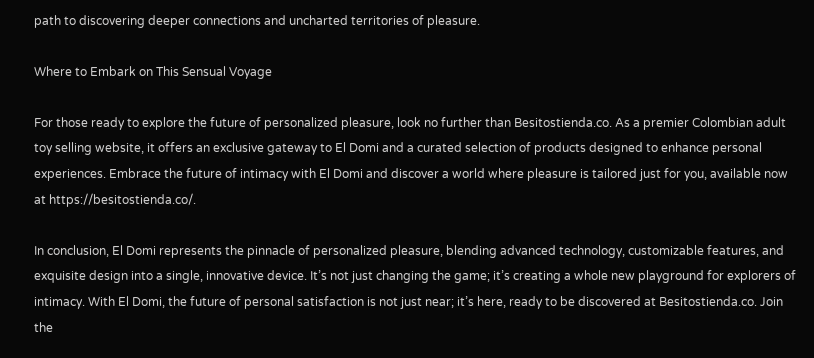path to discovering deeper connections and uncharted territories of pleasure.

Where to Embark on This Sensual Voyage

For those ready to explore the future of personalized pleasure, look no further than Besitostienda.co. As a premier Colombian adult toy selling website, it offers an exclusive gateway to El Domi and a curated selection of products designed to enhance personal experiences. Embrace the future of intimacy with El Domi and discover a world where pleasure is tailored just for you, available now at https://besitostienda.co/.

In conclusion, El Domi represents the pinnacle of personalized pleasure, blending advanced technology, customizable features, and exquisite design into a single, innovative device. It’s not just changing the game; it’s creating a whole new playground for explorers of intimacy. With El Domi, the future of personal satisfaction is not just near; it’s here, ready to be discovered at Besitostienda.co. Join the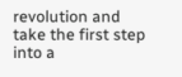revolution and take the first step into a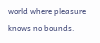world where pleasure knows no bounds.